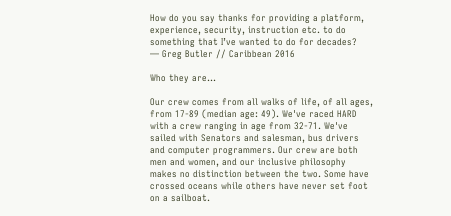How do you say thanks for providing a platform, experience, security, instruction etc. to do something that I’ve wanted to do for decades?
— Greg Butler // Caribbean 2016

Who they are...

Our crew comes from all walks of life, of all ages, from 17-89 (median age: 49). We've raced HARD with a crew ranging in age from 32-71. We've sailed with Senators and salesman, bus drivers and computer programmers. Our crew are both men and women, and our inclusive philosophy makes no distinction between the two. Some have crossed oceans while others have never set foot on a sailboat.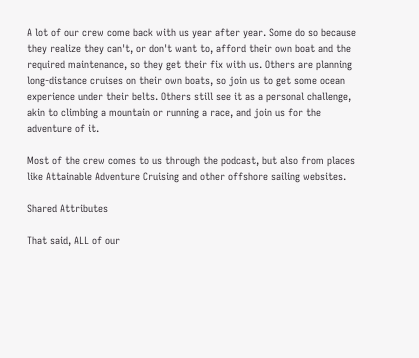A lot of our crew come back with us year after year. Some do so because they realize they can't, or don't want to, afford their own boat and the required maintenance, so they get their fix with us. Others are planning long-distance cruises on their own boats, so join us to get some ocean experience under their belts. Others still see it as a personal challenge, akin to climbing a mountain or running a race, and join us for the adventure of it.

Most of the crew comes to us through the podcast, but also from places like Attainable Adventure Cruising and other offshore sailing websites.

Shared Attributes

That said, ALL of our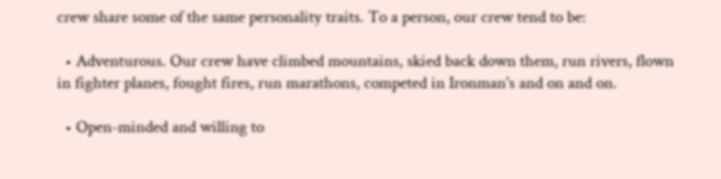crew share some of the same personality traits. To a person, our crew tend to be:

  • Adventurous. Our crew have climbed mountains, skied back down them, run rivers, flown in fighter planes, fought fires, run marathons, competed in Ironman's and on and on.

  • Open-minded and willing to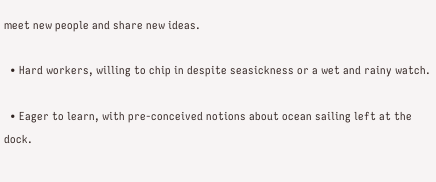meet new people and share new ideas.

  • Hard workers, willing to chip in despite seasickness or a wet and rainy watch.

  • Eager to learn, with pre-conceived notions about ocean sailing left at the dock.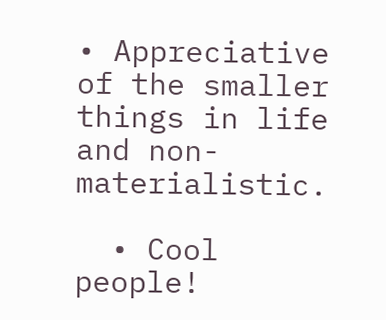• Appreciative of the smaller things in life and non-materialistic.

  • Cool people!